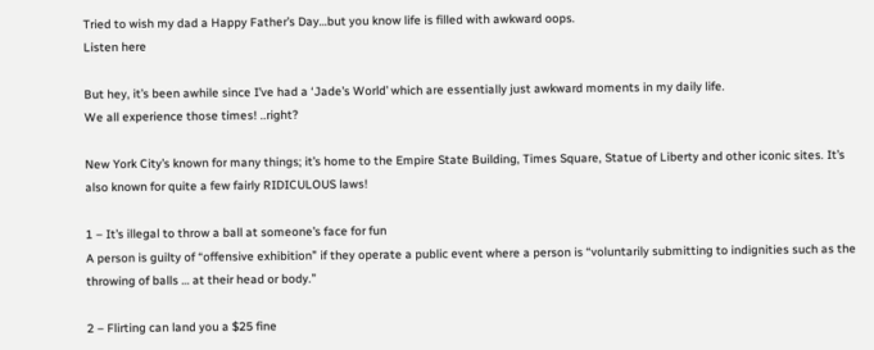Tried to wish my dad a Happy Father’s Day…but you know life is filled with awkward oops.
Listen here

But hey, it’s been awhile since I’ve had a ‘Jade’s World’ which are essentially just awkward moments in my daily life.
We all experience those times! ..right?

New York City’s known for many things; it’s home to the Empire State Building, Times Square, Statue of Liberty and other iconic sites. It’s also known for quite a few fairly RIDICULOUS laws!

1 – It’s illegal to throw a ball at someone’s face for fun
A person is guilty of “offensive exhibition” if they operate a public event where a person is “voluntarily submitting to indignities such as the throwing of balls … at their head or body.”

2 – Flirting can land you a $25 fine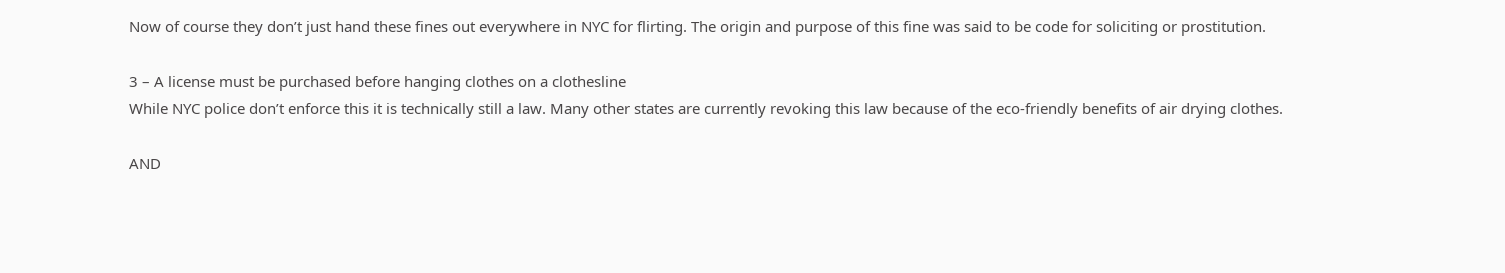Now of course they don’t just hand these fines out everywhere in NYC for flirting. The origin and purpose of this fine was said to be code for soliciting or prostitution.

3 – A license must be purchased before hanging clothes on a clothesline
While NYC police don’t enforce this it is technically still a law. Many other states are currently revoking this law because of the eco-friendly benefits of air drying clothes.

AND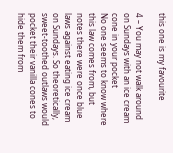this one is my favourite

4 – You may not walk around on Sundays with an ice cream cone in your pocket
No one seems to know where this law comes from, but notes there were once blue laws against eating ice cream on Sundays. So theoretically, sweet-toothed outlaws would pocket their vanilla cones to hide them from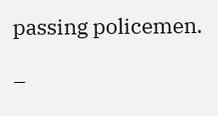passing policemen.

–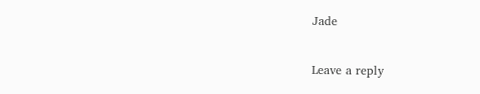Jade


Leave a reply